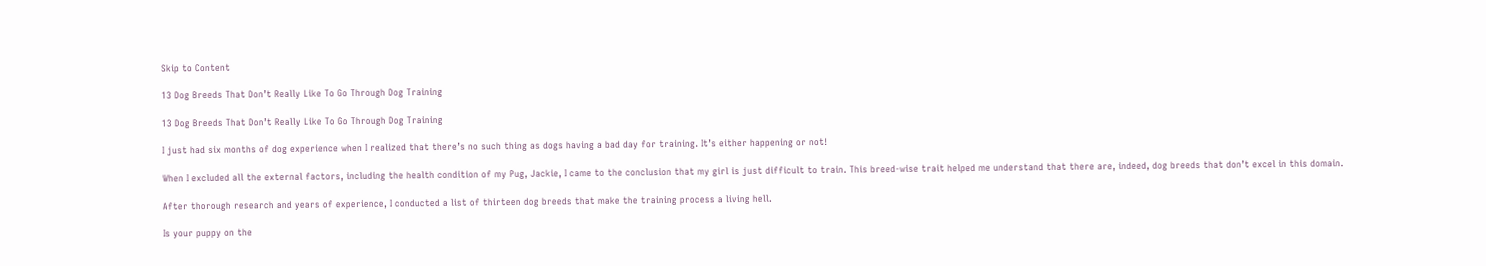Skip to Content

13 Dog Breeds That Don’t Really Like To Go Through Dog Training

13 Dog Breeds That Don’t Really Like To Go Through Dog Training

I just had six months of dog experience when I realized that there’s no such thing as dogs having a bad day for training. It’s either happening or not!

When I excluded all the external factors, including the health condition of my Pug, Jackie, I came to the conclusion that my girl is just difficult to train. This breed-wise trait helped me understand that there are, indeed, dog breeds that don’t excel in this domain.

After thorough research and years of experience, I conducted a list of thirteen dog breeds that make the training process a living hell.

Is your puppy on the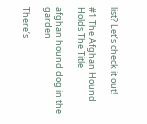list? Let’s check it out!

#1 The Afghan Hound Holds The Title

afghan hound dog in the garden

There’s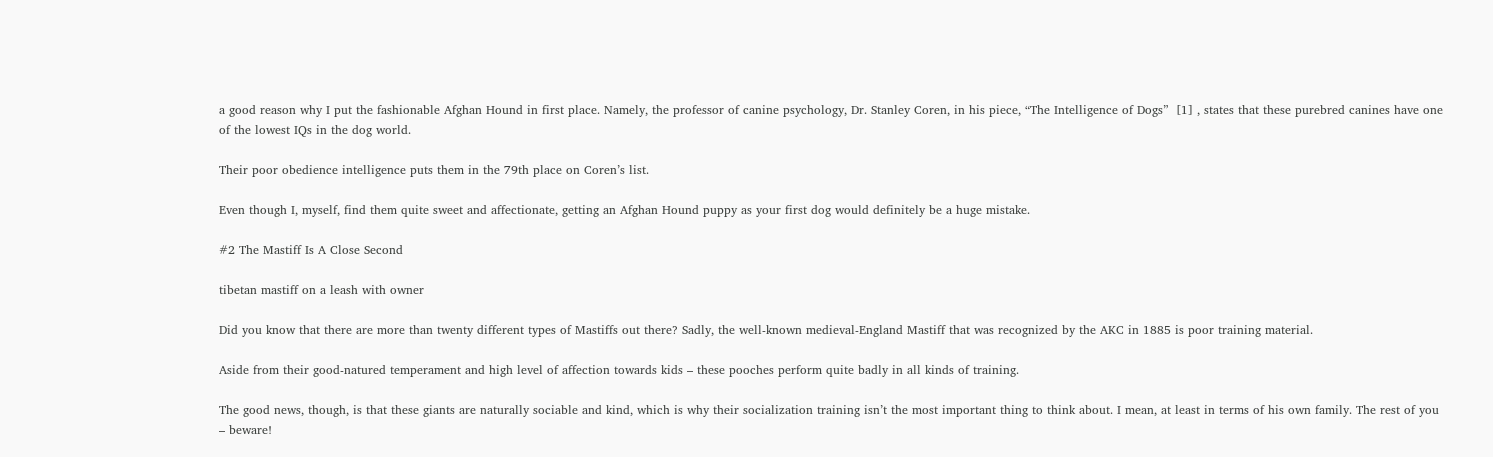a good reason why I put the fashionable Afghan Hound in first place. Namely, the professor of canine psychology, Dr. Stanley Coren, in his piece, “The Intelligence of Dogs”  [1] , states that these purebred canines have one of the lowest IQs in the dog world.

Their poor obedience intelligence puts them in the 79th place on Coren’s list.

Even though I, myself, find them quite sweet and affectionate, getting an Afghan Hound puppy as your first dog would definitely be a huge mistake.

#2 The Mastiff Is A Close Second

tibetan mastiff on a leash with owner

Did you know that there are more than twenty different types of Mastiffs out there? Sadly, the well-known medieval-England Mastiff that was recognized by the AKC in 1885 is poor training material.

Aside from their good-natured temperament and high level of affection towards kids – these pooches perform quite badly in all kinds of training.

The good news, though, is that these giants are naturally sociable and kind, which is why their socialization training isn’t the most important thing to think about. I mean, at least in terms of his own family. The rest of you – beware!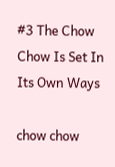#3 The Chow Chow Is Set In Its Own Ways

chow chow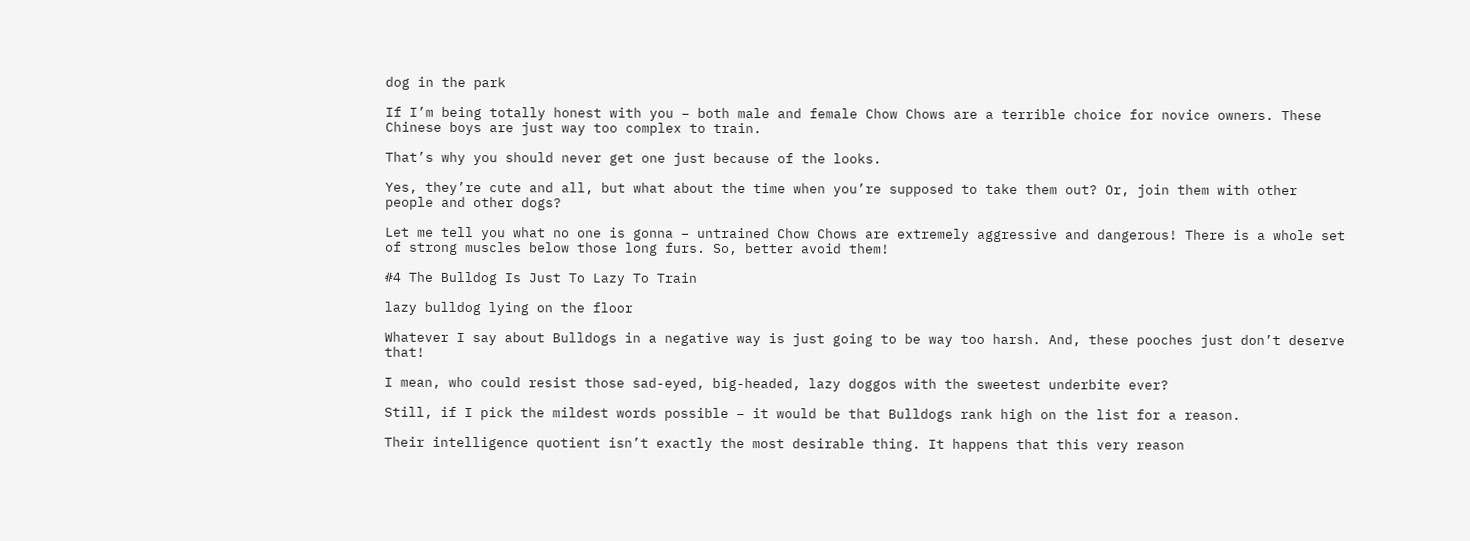dog in the park

If I’m being totally honest with you – both male and female Chow Chows are a terrible choice for novice owners. These Chinese boys are just way too complex to train.

That’s why you should never get one just because of the looks.

Yes, they’re cute and all, but what about the time when you’re supposed to take them out? Or, join them with other people and other dogs?

Let me tell you what no one is gonna – untrained Chow Chows are extremely aggressive and dangerous! There is a whole set of strong muscles below those long furs. So, better avoid them!

#4 The Bulldog Is Just To Lazy To Train

lazy bulldog lying on the floor

Whatever I say about Bulldogs in a negative way is just going to be way too harsh. And, these pooches just don’t deserve that!

I mean, who could resist those sad-eyed, big-headed, lazy doggos with the sweetest underbite ever?

Still, if I pick the mildest words possible – it would be that Bulldogs rank high on the list for a reason.

Their intelligence quotient isn’t exactly the most desirable thing. It happens that this very reason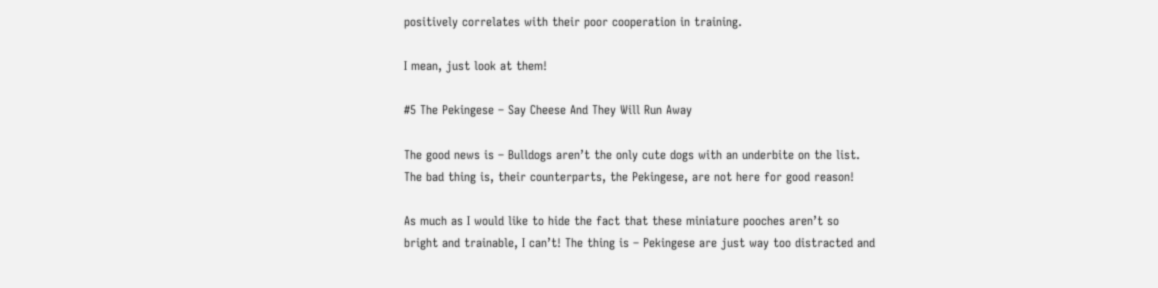positively correlates with their poor cooperation in training.

I mean, just look at them!

#5 The Pekingese – Say Cheese And They Will Run Away

The good news is – Bulldogs aren’t the only cute dogs with an underbite on the list. The bad thing is, their counterparts, the Pekingese, are not here for good reason!

As much as I would like to hide the fact that these miniature pooches aren’t so bright and trainable, I can’t! The thing is – Pekingese are just way too distracted and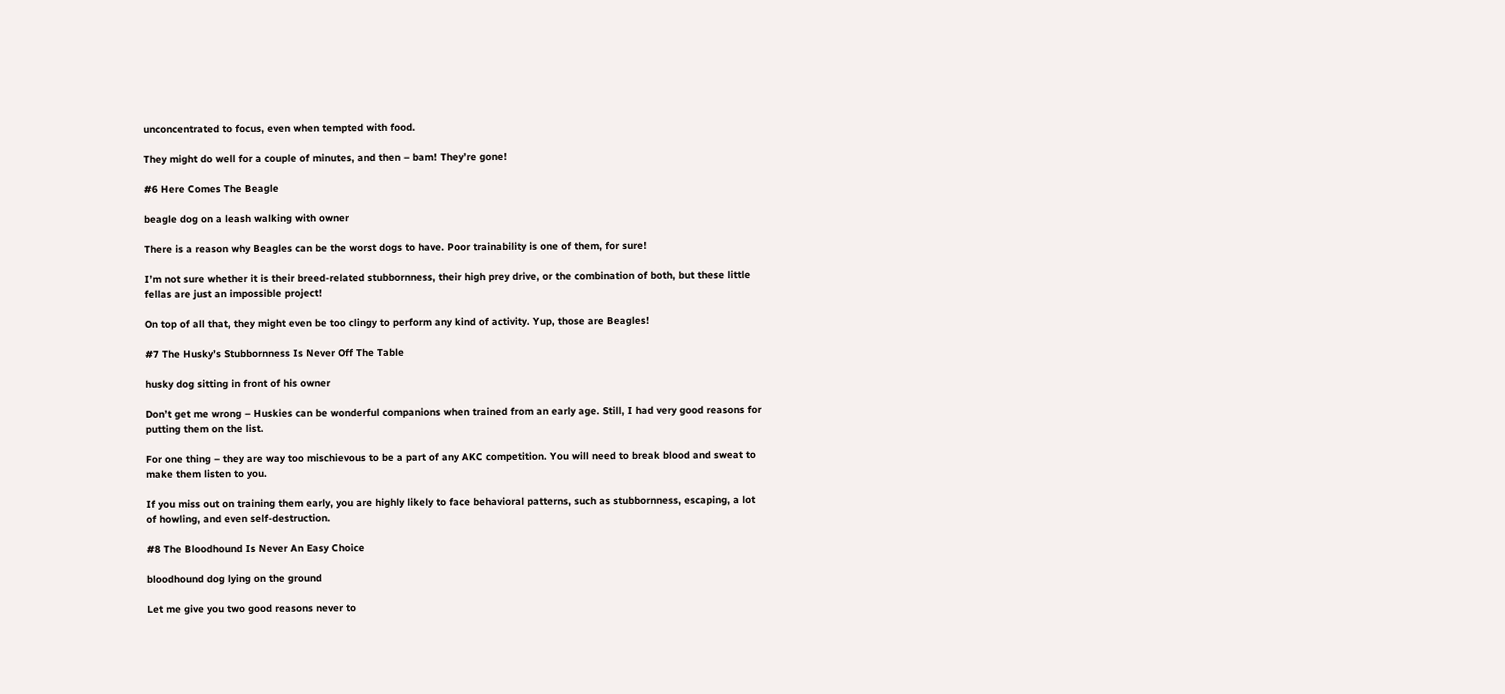unconcentrated to focus, even when tempted with food.

They might do well for a couple of minutes, and then – bam! They’re gone!

#6 Here Comes The Beagle

beagle dog on a leash walking with owner

There is a reason why Beagles can be the worst dogs to have. Poor trainability is one of them, for sure!

I’m not sure whether it is their breed-related stubbornness, their high prey drive, or the combination of both, but these little fellas are just an impossible project!

On top of all that, they might even be too clingy to perform any kind of activity. Yup, those are Beagles!

#7 The Husky’s Stubbornness Is Never Off The Table

husky dog sitting in front of his owner

Don’t get me wrong – Huskies can be wonderful companions when trained from an early age. Still, I had very good reasons for putting them on the list.

For one thing – they are way too mischievous to be a part of any AKC competition. You will need to break blood and sweat to make them listen to you.

If you miss out on training them early, you are highly likely to face behavioral patterns, such as stubbornness, escaping, a lot of howling, and even self-destruction.

#8 The Bloodhound Is Never An Easy Choice

bloodhound dog lying on the ground

Let me give you two good reasons never to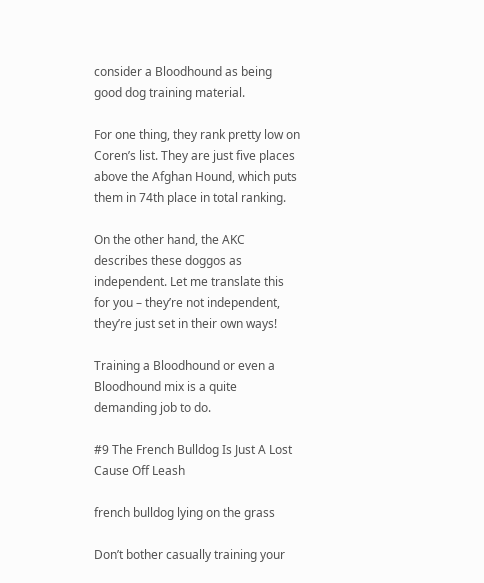consider a Bloodhound as being good dog training material.

For one thing, they rank pretty low on Coren’s list. They are just five places above the Afghan Hound, which puts them in 74th place in total ranking.

On the other hand, the AKC describes these doggos as independent. Let me translate this for you – they’re not independent, they’re just set in their own ways!

Training a Bloodhound or even a Bloodhound mix is a quite demanding job to do.

#9 The French Bulldog Is Just A Lost Cause Off Leash

french bulldog lying on the grass

Don’t bother casually training your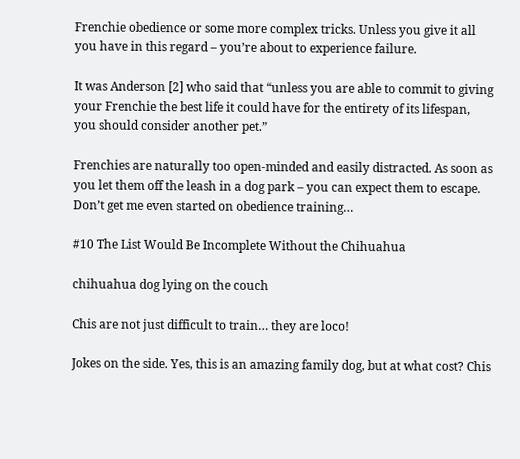Frenchie obedience or some more complex tricks. Unless you give it all you have in this regard – you’re about to experience failure.

It was Anderson [2] who said that “unless you are able to commit to giving your Frenchie the best life it could have for the entirety of its lifespan, you should consider another pet.”

Frenchies are naturally too open-minded and easily distracted. As soon as you let them off the leash in a dog park – you can expect them to escape. Don’t get me even started on obedience training…

#10 The List Would Be Incomplete Without the Chihuahua

chihuahua dog lying on the couch

Chis are not just difficult to train… they are loco!

Jokes on the side. Yes, this is an amazing family dog, but at what cost? Chis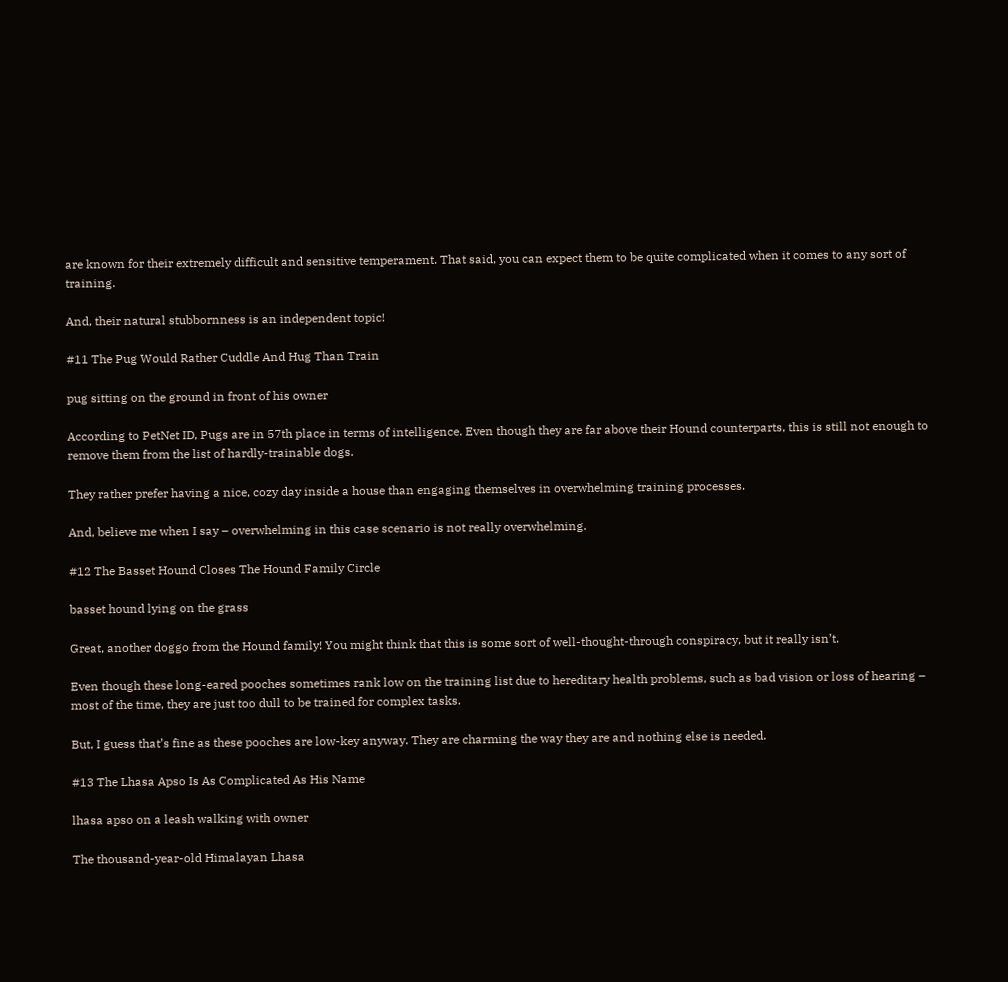are known for their extremely difficult and sensitive temperament. That said, you can expect them to be quite complicated when it comes to any sort of training.

And, their natural stubbornness is an independent topic!

#11 The Pug Would Rather Cuddle And Hug Than Train

pug sitting on the ground in front of his owner

According to PetNet ID, Pugs are in 57th place in terms of intelligence. Even though they are far above their Hound counterparts, this is still not enough to remove them from the list of hardly-trainable dogs.

They rather prefer having a nice, cozy day inside a house than engaging themselves in overwhelming training processes.

And, believe me when I say – overwhelming in this case scenario is not really overwhelming.

#12 The Basset Hound Closes The Hound Family Circle

basset hound lying on the grass

Great, another doggo from the Hound family! You might think that this is some sort of well-thought-through conspiracy, but it really isn’t.

Even though these long-eared pooches sometimes rank low on the training list due to hereditary health problems, such as bad vision or loss of hearing – most of the time, they are just too dull to be trained for complex tasks.

But, I guess that’s fine as these pooches are low-key anyway. They are charming the way they are and nothing else is needed.

#13 The Lhasa Apso Is As Complicated As His Name

lhasa apso on a leash walking with owner

The thousand-year-old Himalayan Lhasa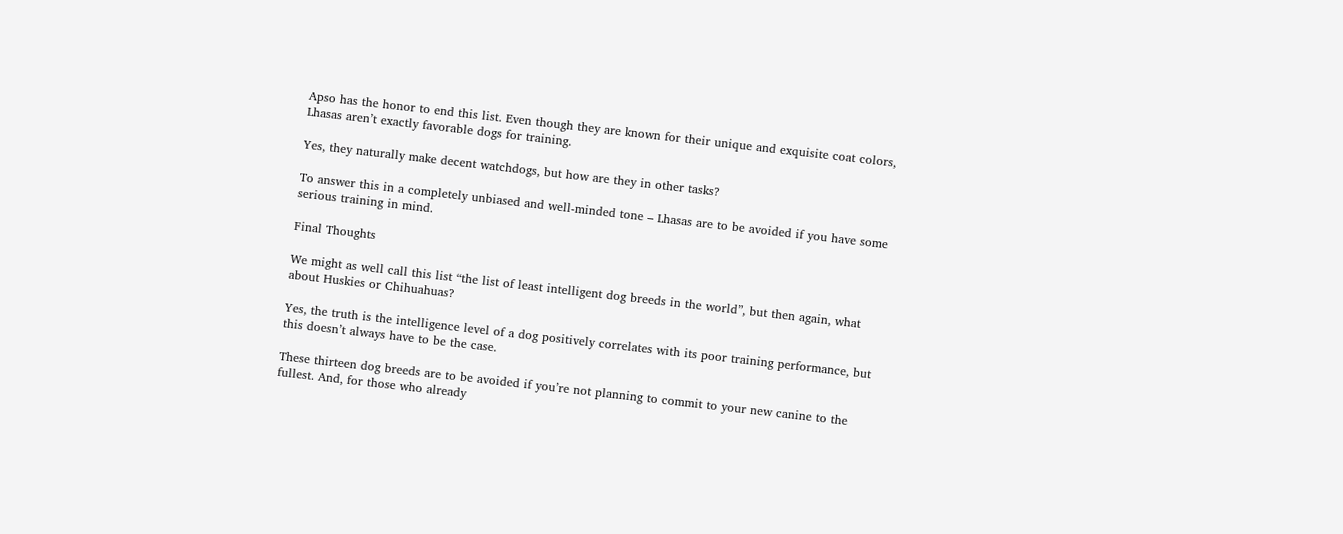Apso has the honor to end this list. Even though they are known for their unique and exquisite coat colors, Lhasas aren’t exactly favorable dogs for training.

Yes, they naturally make decent watchdogs, but how are they in other tasks?

To answer this in a completely unbiased and well-minded tone – Lhasas are to be avoided if you have some serious training in mind.

Final Thoughts

We might as well call this list “the list of least intelligent dog breeds in the world”, but then again, what about Huskies or Chihuahuas?

Yes, the truth is the intelligence level of a dog positively correlates with its poor training performance, but this doesn’t always have to be the case.

These thirteen dog breeds are to be avoided if you’re not planning to commit to your new canine to the fullest. And, for those who already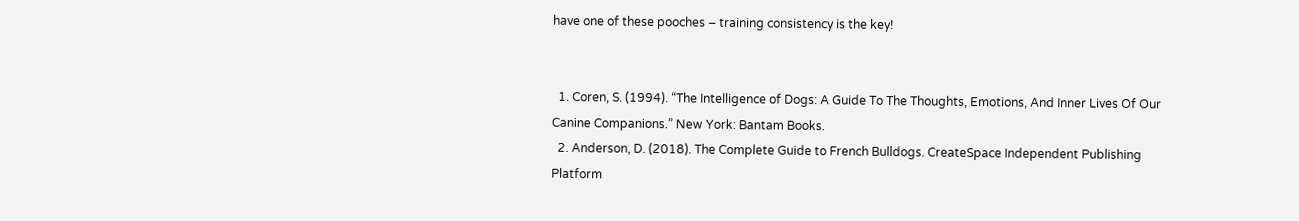have one of these pooches – training consistency is the key!


  1. Coren, S. (1994). “The Intelligence of Dogs: A Guide To The Thoughts, Emotions, And Inner Lives Of Our Canine Companions.” New York: Bantam Books.
  2. Anderson, D. (2018). The Complete Guide to French Bulldogs. CreateSpace Independent Publishing Platform